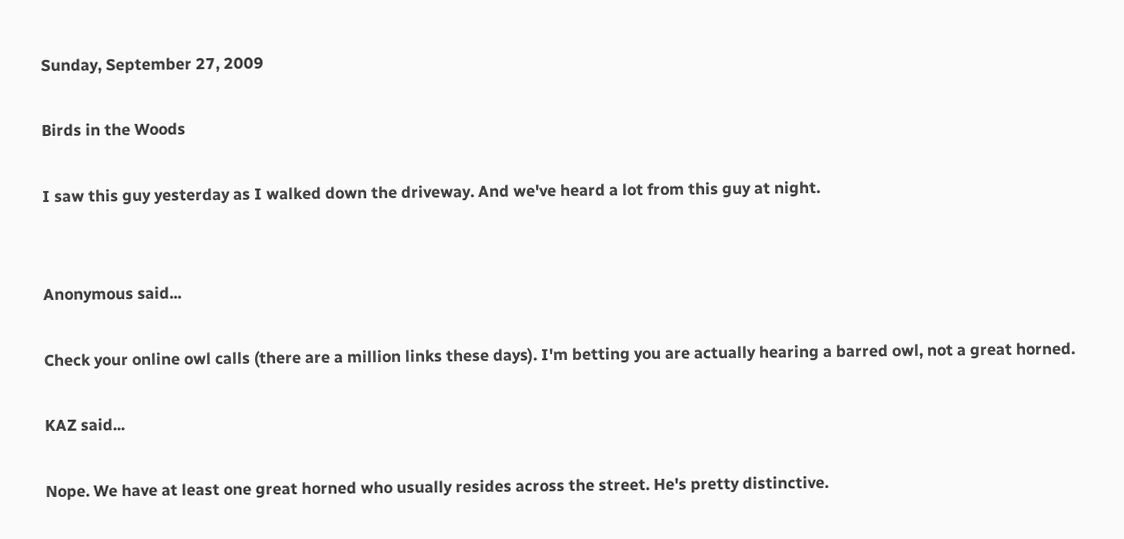Sunday, September 27, 2009

Birds in the Woods

I saw this guy yesterday as I walked down the driveway. And we've heard a lot from this guy at night.


Anonymous said...

Check your online owl calls (there are a million links these days). I'm betting you are actually hearing a barred owl, not a great horned.

KAZ said...

Nope. We have at least one great horned who usually resides across the street. He's pretty distinctive.